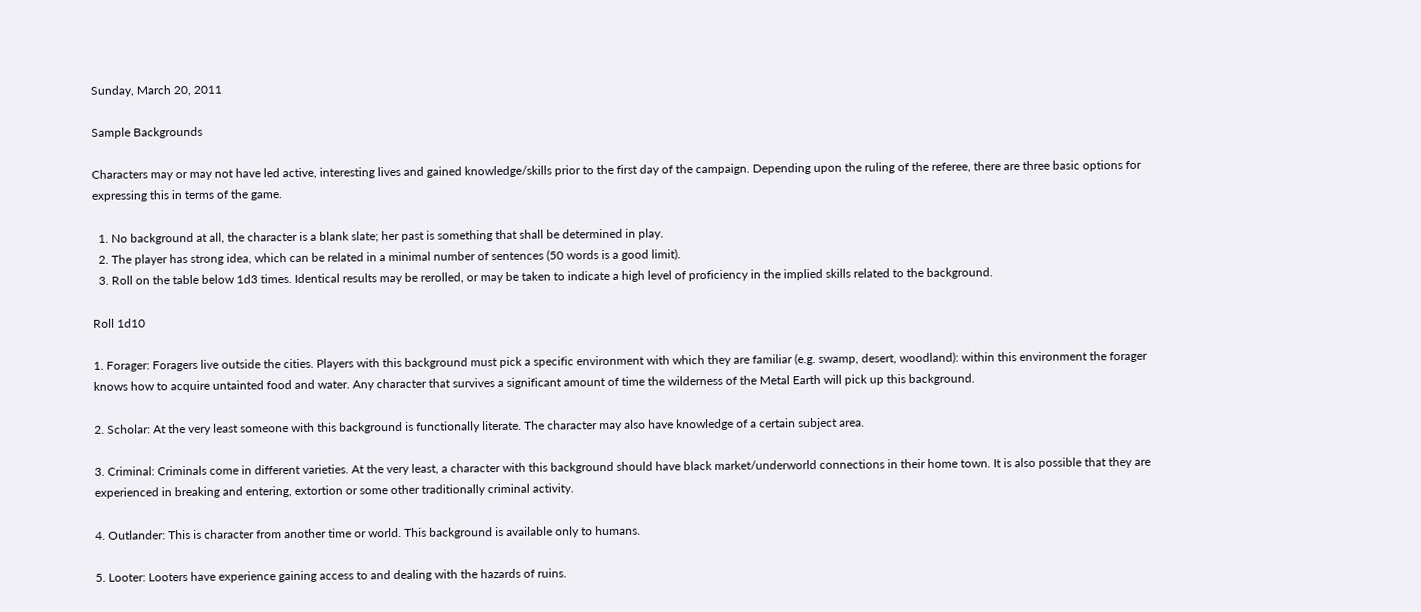Sunday, March 20, 2011

Sample Backgrounds

Characters may or may not have led active, interesting lives and gained knowledge/skills prior to the first day of the campaign. Depending upon the ruling of the referee, there are three basic options for expressing this in terms of the game.

  1. No background at all, the character is a blank slate; her past is something that shall be determined in play.
  2. The player has strong idea, which can be related in a minimal number of sentences (50 words is a good limit).
  3. Roll on the table below 1d3 times. Identical results may be rerolled, or may be taken to indicate a high level of proficiency in the implied skills related to the background.

Roll 1d10

1. Forager: Foragers live outside the cities. Players with this background must pick a specific environment with which they are familiar (e.g. swamp, desert, woodland): within this environment the forager knows how to acquire untainted food and water. Any character that survives a significant amount of time the wilderness of the Metal Earth will pick up this background.

2. Scholar: At the very least someone with this background is functionally literate. The character may also have knowledge of a certain subject area.

3. Criminal: Criminals come in different varieties. At the very least, a character with this background should have black market/underworld connections in their home town. It is also possible that they are experienced in breaking and entering, extortion or some other traditionally criminal activity.

4. Outlander: This is character from another time or world. This background is available only to humans.

5. Looter: Looters have experience gaining access to and dealing with the hazards of ruins.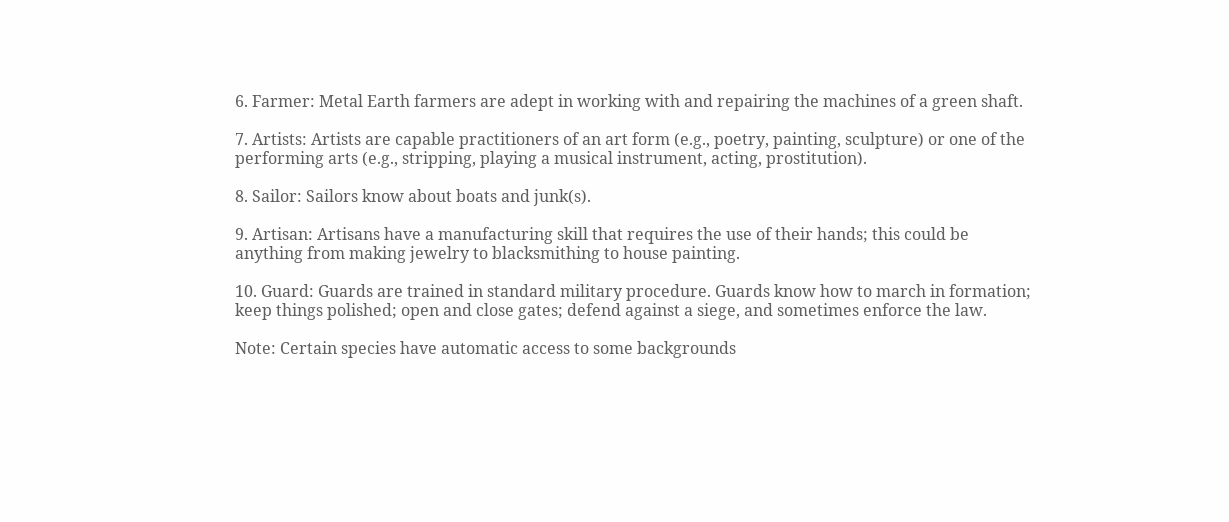6. Farmer: Metal Earth farmers are adept in working with and repairing the machines of a green shaft.

7. Artists: Artists are capable practitioners of an art form (e.g., poetry, painting, sculpture) or one of the performing arts (e.g., stripping, playing a musical instrument, acting, prostitution).

8. Sailor: Sailors know about boats and junk(s).

9. Artisan: Artisans have a manufacturing skill that requires the use of their hands; this could be anything from making jewelry to blacksmithing to house painting.

10. Guard: Guards are trained in standard military procedure. Guards know how to march in formation; keep things polished; open and close gates; defend against a siege, and sometimes enforce the law.

Note: Certain species have automatic access to some backgrounds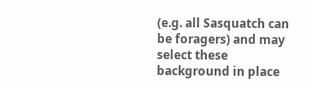(e.g. all Sasquatch can be foragers) and may select these background in place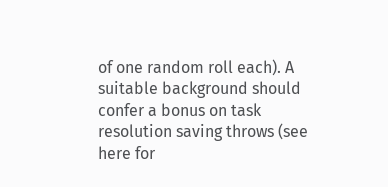of one random roll each). A suitable background should confer a bonus on task resolution saving throws (see here for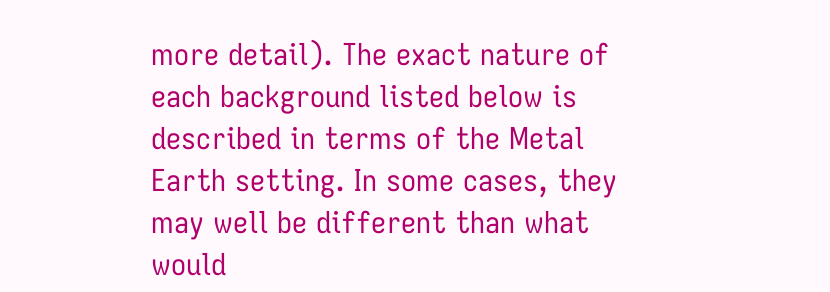more detail). The exact nature of each background listed below is described in terms of the Metal Earth setting. In some cases, they may well be different than what would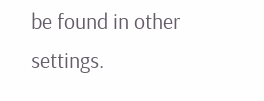be found in other settings.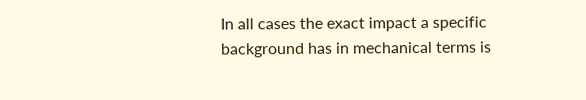In all cases the exact impact a specific background has in mechanical terms is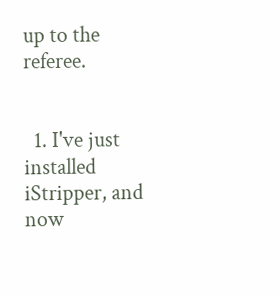up to the referee.


  1. I've just installed iStripper, and now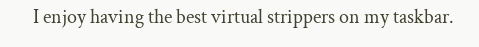I enjoy having the best virtual strippers on my taskbar.